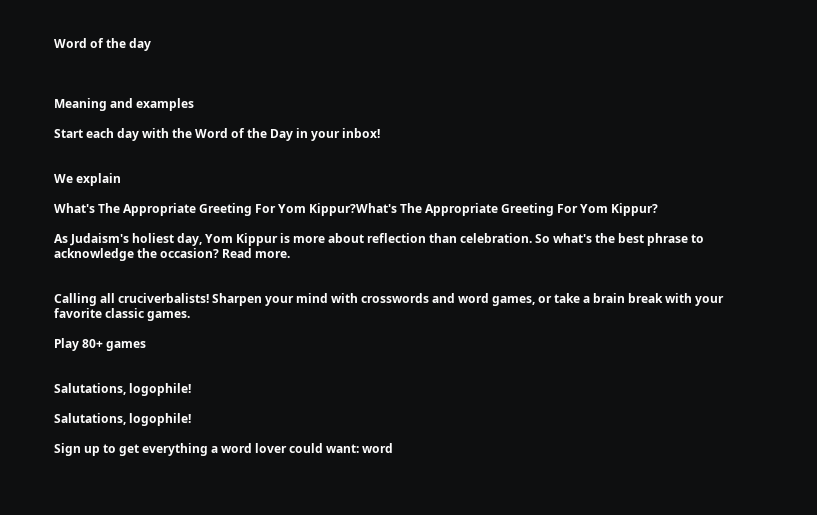Word of the day



Meaning and examples

Start each day with the Word of the Day in your inbox!


We explain

What's The Appropriate Greeting For Yom Kippur?What's The Appropriate Greeting For Yom Kippur?

As Judaism's holiest day, Yom Kippur is more about reflection than celebration. So what's the best phrase to acknowledge the occasion? Read more.


Calling all cruciverbalists! Sharpen your mind with crosswords and word games, or take a brain break with your favorite classic games.

Play 80+ games


Salutations, logophile!

Salutations, logophile!

Sign up to get everything a word lover could want: word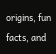origins, fun facts, and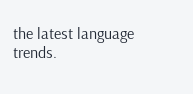the latest language trends.